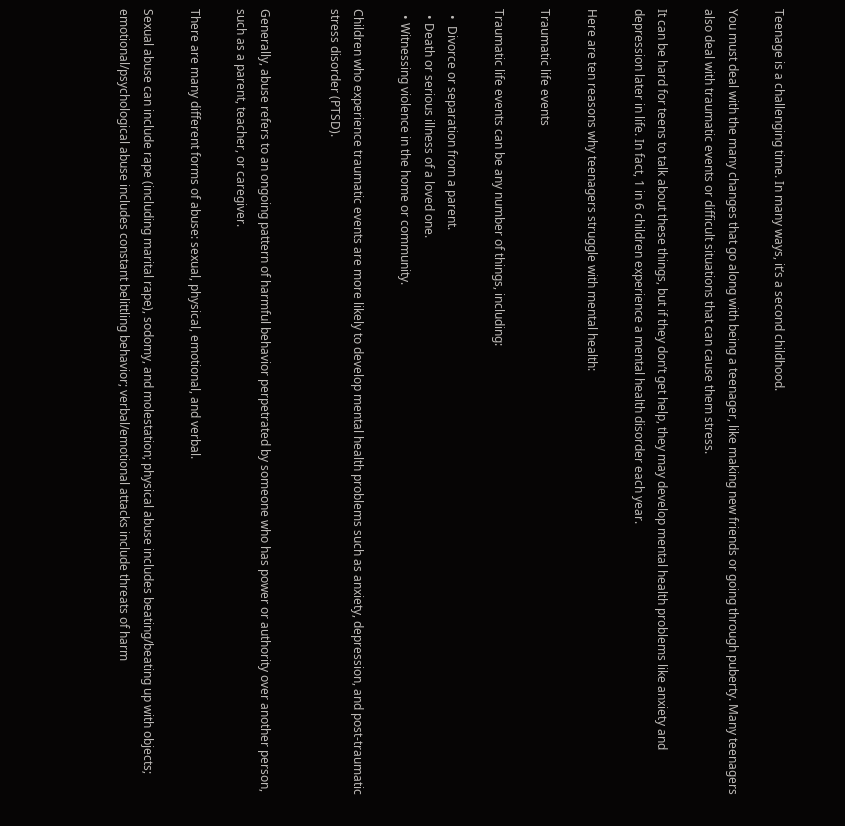Teenage is a challenging time. In many ways, it’s a second childhood.

You must deal with the many changes that go along with being a teenager, like making new friends or going through puberty. Many teenagers also deal with traumatic events or difficult situations that can cause them stress.

It can be hard for teens to talk about these things, but if they don’t get help, they may develop mental health problems like anxiety and depression later in life. In fact, 1 in 6 children experience a mental health disorder each year.

Here are ten reasons why teenagers struggle with mental health:

Traumatic life events

Traumatic life events can be any number of things, including:

  •  Divorce or separation from a parent.
  • Death or serious illness of a loved one.
  • Witnessing violence in the home or community.

Children who experience traumatic events are more likely to develop mental health problems such as anxiety, depression, and post-traumatic stress disorder (PTSD).


Generally, abuse refers to an ongoing pattern of harmful behavior perpetrated by someone who has power or authority over another person, such as a parent, teacher, or caregiver.

There are many different forms of abuse: sexual, physical, emotional, and verbal.

Sexual abuse can include rape (including marital rape), sodomy, and molestation; physical abuse includes beating/beating up with objects; emotional/psychological abuse includes constant belittling behavior; verbal/emotional attacks include threats of harm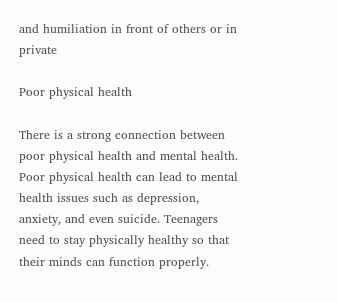and humiliation in front of others or in private

Poor physical health

There is a strong connection between poor physical health and mental health. Poor physical health can lead to mental health issues such as depression, anxiety, and even suicide. Teenagers need to stay physically healthy so that their minds can function properly.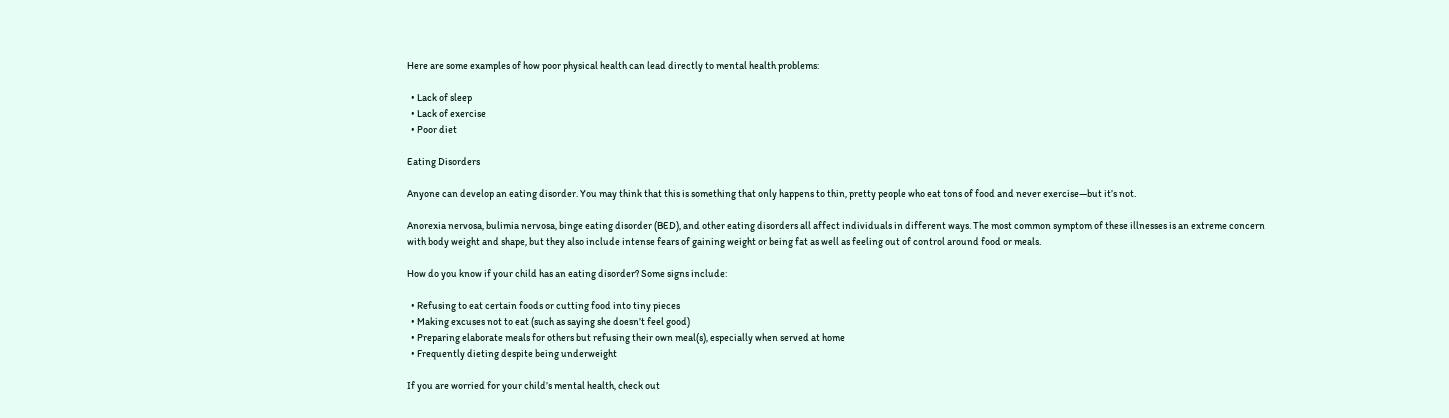Here are some examples of how poor physical health can lead directly to mental health problems:

  • Lack of sleep
  • Lack of exercise
  • Poor diet

Eating Disorders

Anyone can develop an eating disorder. You may think that this is something that only happens to thin, pretty people who eat tons of food and never exercise—but it’s not.

Anorexia nervosa, bulimia nervosa, binge eating disorder (BED), and other eating disorders all affect individuals in different ways. The most common symptom of these illnesses is an extreme concern with body weight and shape, but they also include intense fears of gaining weight or being fat as well as feeling out of control around food or meals.

How do you know if your child has an eating disorder? Some signs include:

  • Refusing to eat certain foods or cutting food into tiny pieces
  • Making excuses not to eat (such as saying she doesn’t feel good)
  • Preparing elaborate meals for others but refusing their own meal(s), especially when served at home
  • Frequently dieting despite being underweight

If you are worried for your child’s mental health, check out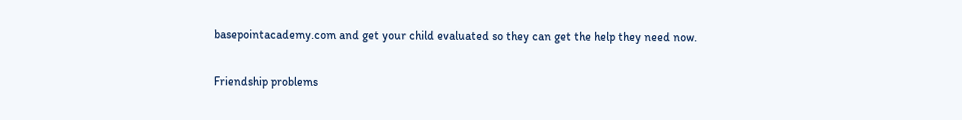basepointacademy.com and get your child evaluated so they can get the help they need now.

Friendship problems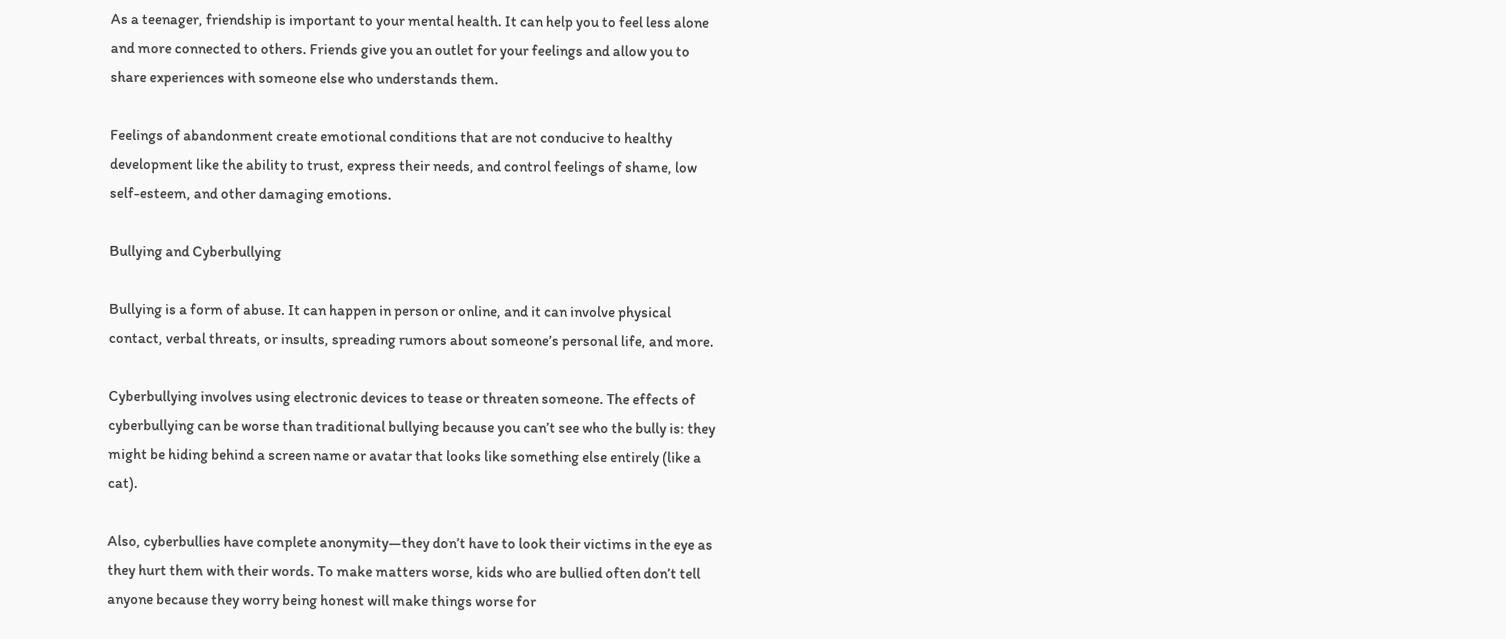As a teenager, friendship is important to your mental health. It can help you to feel less alone and more connected to others. Friends give you an outlet for your feelings and allow you to share experiences with someone else who understands them.

Feelings of abandonment create emotional conditions that are not conducive to healthy development like the ability to trust, express their needs, and control feelings of shame, low self-esteem, and other damaging emotions.

Bullying and Cyberbullying

Bullying is a form of abuse. It can happen in person or online, and it can involve physical contact, verbal threats, or insults, spreading rumors about someone’s personal life, and more.

Cyberbullying involves using electronic devices to tease or threaten someone. The effects of cyberbullying can be worse than traditional bullying because you can’t see who the bully is: they might be hiding behind a screen name or avatar that looks like something else entirely (like a cat).

Also, cyberbullies have complete anonymity—they don’t have to look their victims in the eye as they hurt them with their words. To make matters worse, kids who are bullied often don’t tell anyone because they worry being honest will make things worse for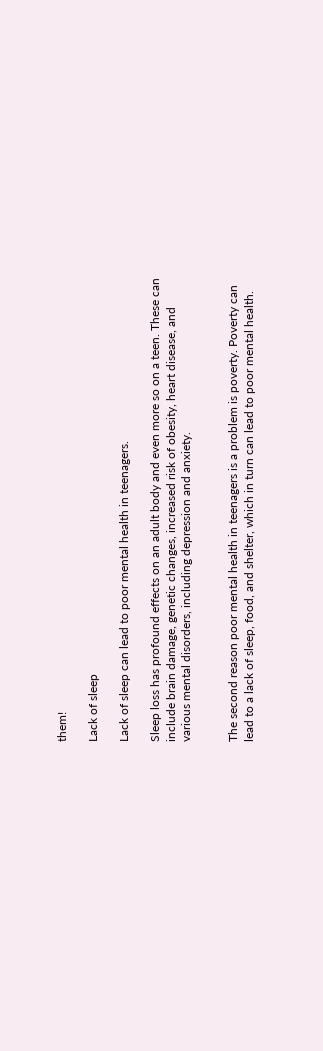them!

Lack of sleep

Lack of sleep can lead to poor mental health in teenagers.

Sleep loss has profound effects on an adult body and even more so on a teen. These can include brain damage, genetic changes, increased risk of obesity, heart disease, and various mental disorders, including depression and anxiety.


The second reason poor mental health in teenagers is a problem is poverty. Poverty can lead to a lack of sleep, food, and shelter, which in turn can lead to poor mental health.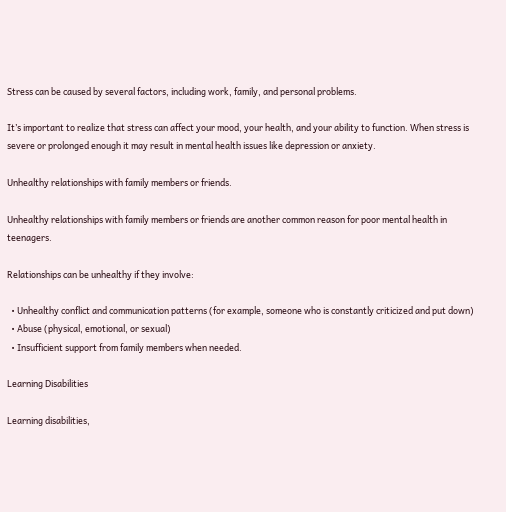Stress can be caused by several factors, including work, family, and personal problems.

It’s important to realize that stress can affect your mood, your health, and your ability to function. When stress is severe or prolonged enough it may result in mental health issues like depression or anxiety.

Unhealthy relationships with family members or friends.

Unhealthy relationships with family members or friends are another common reason for poor mental health in teenagers.

Relationships can be unhealthy if they involve:

  • Unhealthy conflict and communication patterns (for example, someone who is constantly criticized and put down)
  • Abuse (physical, emotional, or sexual)
  • Insufficient support from family members when needed.

Learning Disabilities

Learning disabilities,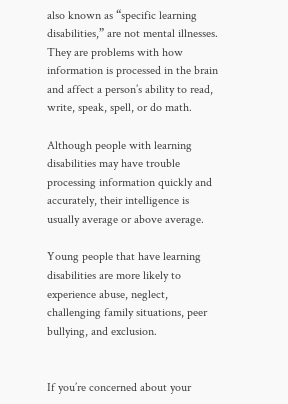also known as “specific learning disabilities,” are not mental illnesses. They are problems with how information is processed in the brain and affect a person’s ability to read, write, speak, spell, or do math.

Although people with learning disabilities may have trouble processing information quickly and accurately, their intelligence is usually average or above average.

Young people that have learning disabilities are more likely to experience abuse, neglect, challenging family situations, peer bullying, and exclusion.


If you’re concerned about your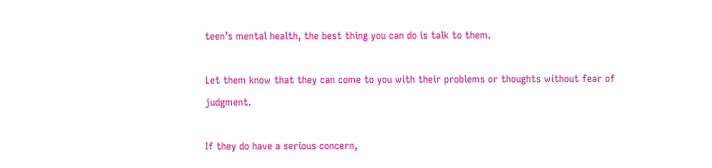teen’s mental health, the best thing you can do is talk to them.

Let them know that they can come to you with their problems or thoughts without fear of judgment.

If they do have a serious concern,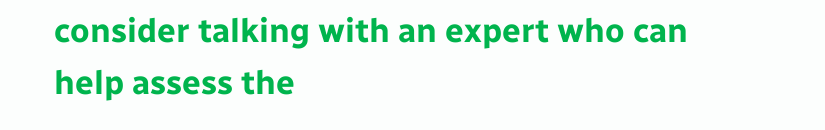consider talking with an expert who can help assess the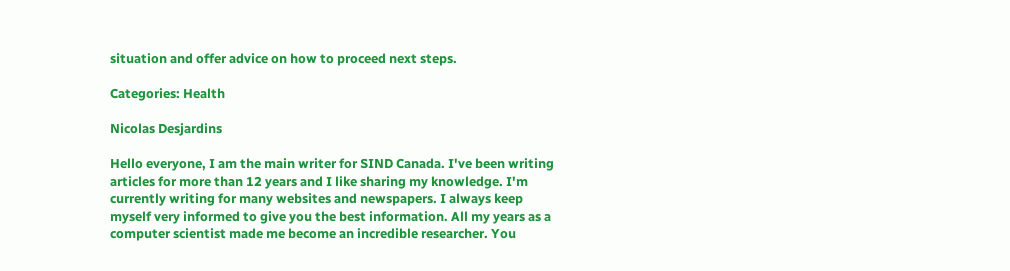situation and offer advice on how to proceed next steps.

Categories: Health

Nicolas Desjardins

Hello everyone, I am the main writer for SIND Canada. I've been writing articles for more than 12 years and I like sharing my knowledge. I'm currently writing for many websites and newspapers. I always keep myself very informed to give you the best information. All my years as a computer scientist made me become an incredible researcher. You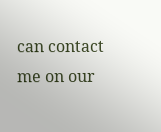can contact me on our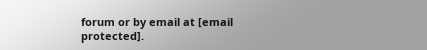forum or by email at [email protected].